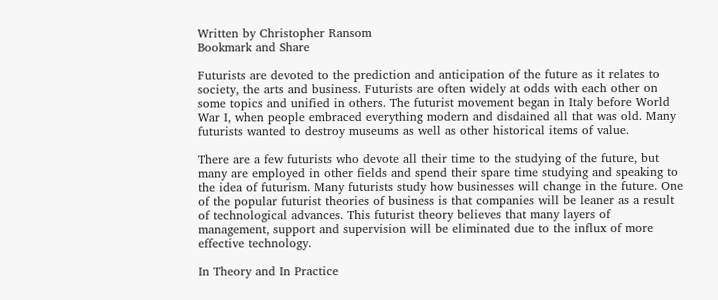Written by Christopher Ransom
Bookmark and Share

Futurists are devoted to the prediction and anticipation of the future as it relates to society, the arts and business. Futurists are often widely at odds with each other on some topics and unified in others. The futurist movement began in Italy before World War I, when people embraced everything modern and disdained all that was old. Many futurists wanted to destroy museums as well as other historical items of value.

There are a few futurists who devote all their time to the studying of the future, but many are employed in other fields and spend their spare time studying and speaking to the idea of futurism. Many futurists study how businesses will change in the future. One of the popular futurist theories of business is that companies will be leaner as a result of technological advances. This futurist theory believes that many layers of management, support and supervision will be eliminated due to the influx of more effective technology.

In Theory and In Practice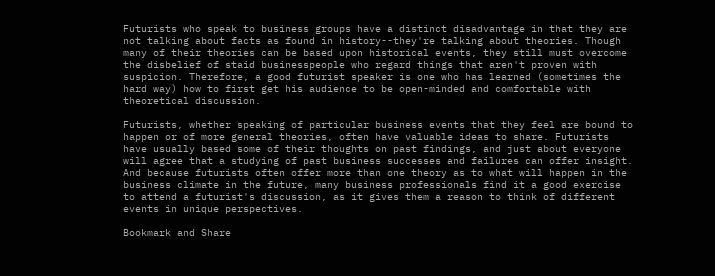Futurists who speak to business groups have a distinct disadvantage in that they are not talking about facts as found in history--they're talking about theories. Though many of their theories can be based upon historical events, they still must overcome the disbelief of staid businesspeople who regard things that aren't proven with suspicion. Therefore, a good futurist speaker is one who has learned (sometimes the hard way) how to first get his audience to be open-minded and comfortable with theoretical discussion.

Futurists, whether speaking of particular business events that they feel are bound to happen or of more general theories, often have valuable ideas to share. Futurists have usually based some of their thoughts on past findings, and just about everyone will agree that a studying of past business successes and failures can offer insight. And because futurists often offer more than one theory as to what will happen in the business climate in the future, many business professionals find it a good exercise to attend a futurist's discussion, as it gives them a reason to think of different events in unique perspectives.

Bookmark and Share